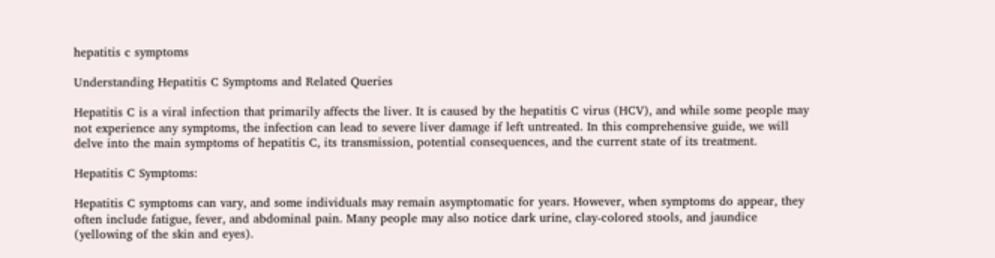hepatitis c symptoms

Understanding Hepatitis C Symptoms and Related Queries

Hepatitis C is a viral infection that primarily affects the liver. It is caused by the hepatitis C virus (HCV), and while some people may not experience any symptoms, the infection can lead to severe liver damage if left untreated. In this comprehensive guide, we will delve into the main symptoms of hepatitis C, its transmission, potential consequences, and the current state of its treatment.

Hepatitis C Symptoms:

Hepatitis C symptoms can vary, and some individuals may remain asymptomatic for years. However, when symptoms do appear, they often include fatigue, fever, and abdominal pain. Many people may also notice dark urine, clay-colored stools, and jaundice (yellowing of the skin and eyes).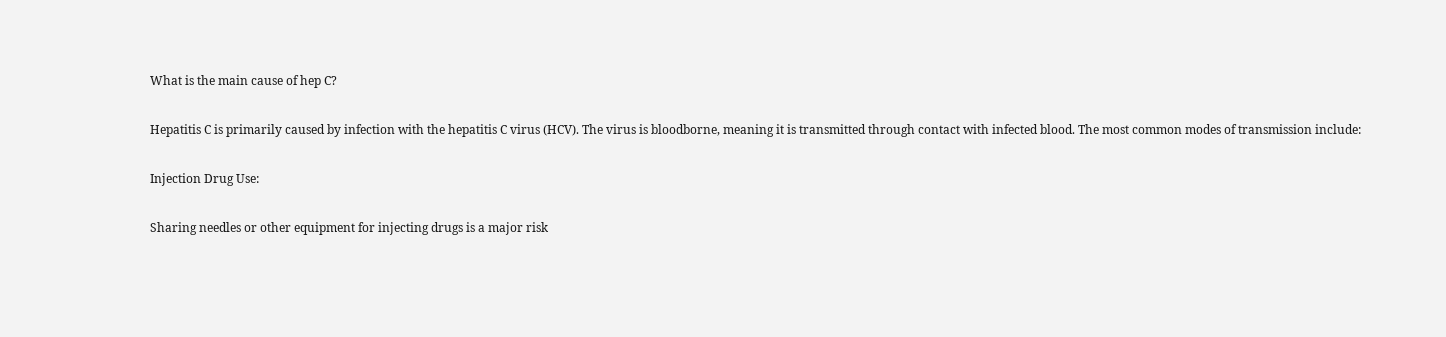What is the main cause of hep C?

Hepatitis C is primarily caused by infection with the hepatitis C virus (HCV). The virus is bloodborne, meaning it is transmitted through contact with infected blood. The most common modes of transmission include:

Injection Drug Use:

Sharing needles or other equipment for injecting drugs is a major risk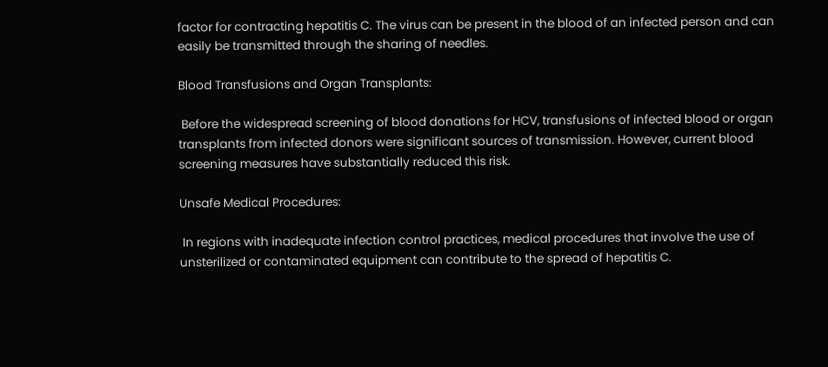factor for contracting hepatitis C. The virus can be present in the blood of an infected person and can easily be transmitted through the sharing of needles.

Blood Transfusions and Organ Transplants:

 Before the widespread screening of blood donations for HCV, transfusions of infected blood or organ transplants from infected donors were significant sources of transmission. However, current blood screening measures have substantially reduced this risk.

Unsafe Medical Procedures:

 In regions with inadequate infection control practices, medical procedures that involve the use of unsterilized or contaminated equipment can contribute to the spread of hepatitis C.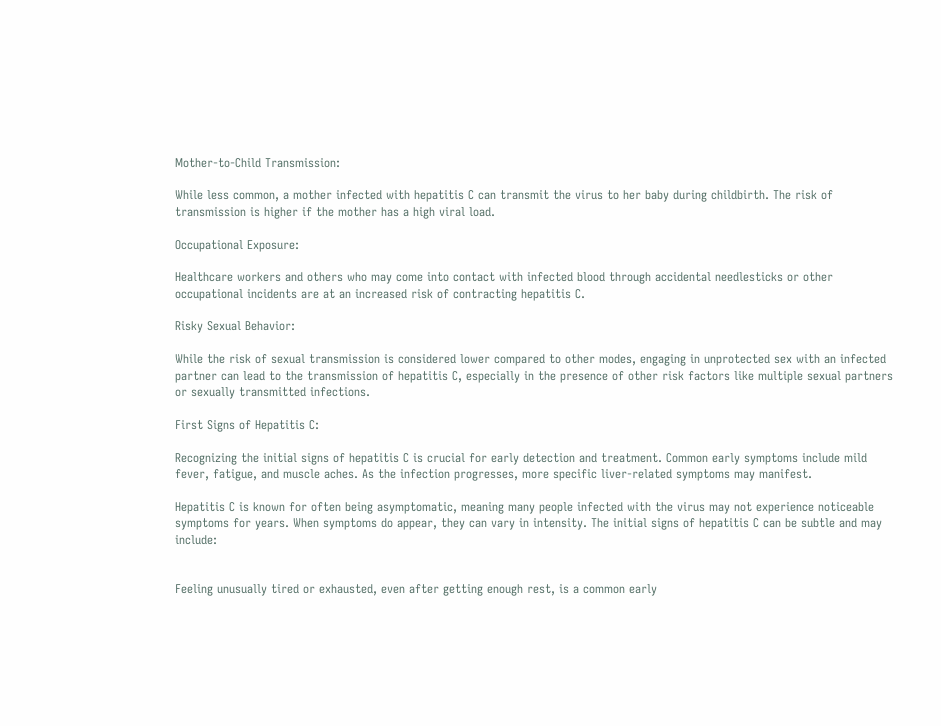Mother-to-Child Transmission:

While less common, a mother infected with hepatitis C can transmit the virus to her baby during childbirth. The risk of transmission is higher if the mother has a high viral load.

Occupational Exposure:

Healthcare workers and others who may come into contact with infected blood through accidental needlesticks or other occupational incidents are at an increased risk of contracting hepatitis C.

Risky Sexual Behavior:

While the risk of sexual transmission is considered lower compared to other modes, engaging in unprotected sex with an infected partner can lead to the transmission of hepatitis C, especially in the presence of other risk factors like multiple sexual partners or sexually transmitted infections.

First Signs of Hepatitis C:

Recognizing the initial signs of hepatitis C is crucial for early detection and treatment. Common early symptoms include mild fever, fatigue, and muscle aches. As the infection progresses, more specific liver-related symptoms may manifest.

Hepatitis C is known for often being asymptomatic, meaning many people infected with the virus may not experience noticeable symptoms for years. When symptoms do appear, they can vary in intensity. The initial signs of hepatitis C can be subtle and may include:


Feeling unusually tired or exhausted, even after getting enough rest, is a common early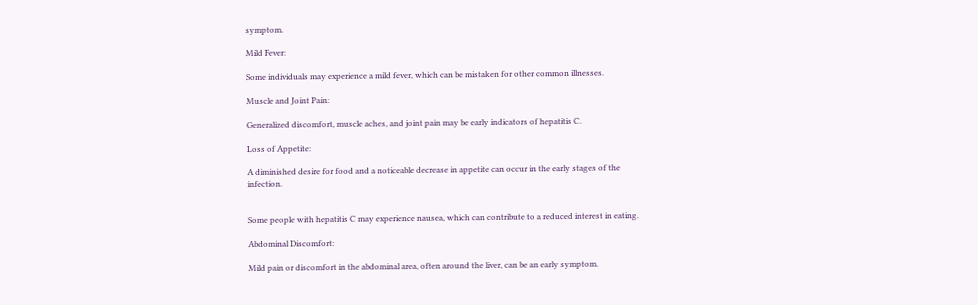symptom.

Mild Fever:

Some individuals may experience a mild fever, which can be mistaken for other common illnesses.

Muscle and Joint Pain:

Generalized discomfort, muscle aches, and joint pain may be early indicators of hepatitis C.

Loss of Appetite:

A diminished desire for food and a noticeable decrease in appetite can occur in the early stages of the infection.


Some people with hepatitis C may experience nausea, which can contribute to a reduced interest in eating.

Abdominal Discomfort:

Mild pain or discomfort in the abdominal area, often around the liver, can be an early symptom.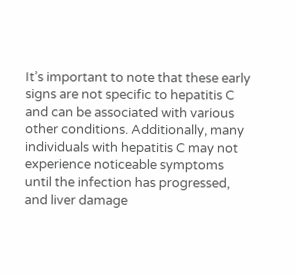It’s important to note that these early signs are not specific to hepatitis C and can be associated with various other conditions. Additionally, many individuals with hepatitis C may not experience noticeable symptoms until the infection has progressed, and liver damage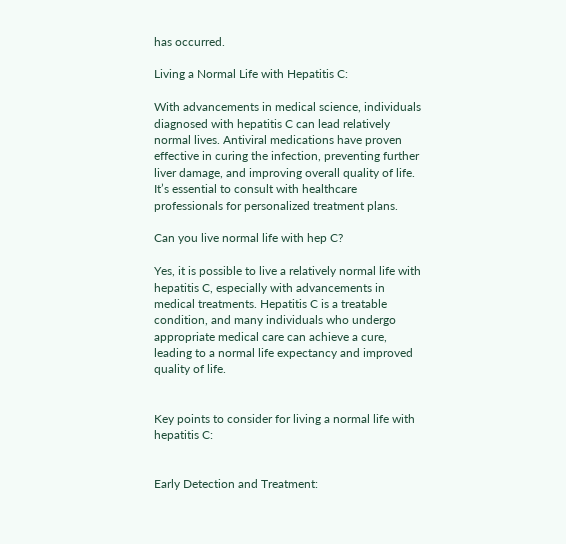has occurred.

Living a Normal Life with Hepatitis C:

With advancements in medical science, individuals diagnosed with hepatitis C can lead relatively normal lives. Antiviral medications have proven effective in curing the infection, preventing further liver damage, and improving overall quality of life. It’s essential to consult with healthcare professionals for personalized treatment plans.

Can you live normal life with hep C?

Yes, it is possible to live a relatively normal life with hepatitis C, especially with advancements in medical treatments. Hepatitis C is a treatable condition, and many individuals who undergo appropriate medical care can achieve a cure, leading to a normal life expectancy and improved quality of life.


Key points to consider for living a normal life with hepatitis C:


Early Detection and Treatment: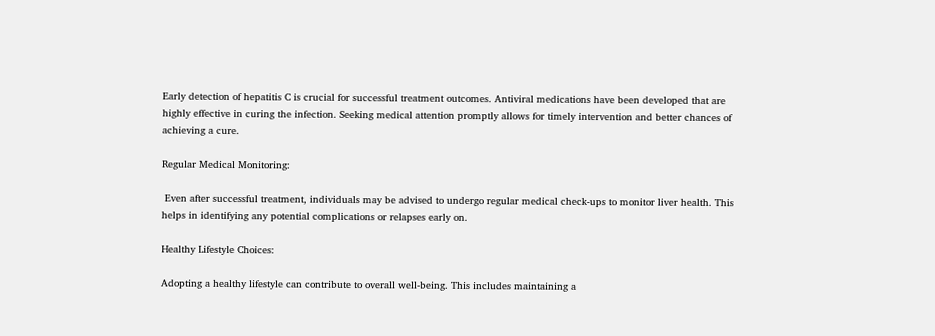Early detection of hepatitis C is crucial for successful treatment outcomes. Antiviral medications have been developed that are highly effective in curing the infection. Seeking medical attention promptly allows for timely intervention and better chances of achieving a cure.

Regular Medical Monitoring:

 Even after successful treatment, individuals may be advised to undergo regular medical check-ups to monitor liver health. This helps in identifying any potential complications or relapses early on.

Healthy Lifestyle Choices:

Adopting a healthy lifestyle can contribute to overall well-being. This includes maintaining a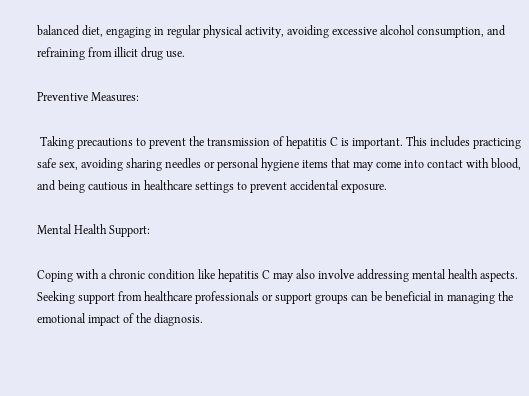balanced diet, engaging in regular physical activity, avoiding excessive alcohol consumption, and refraining from illicit drug use.

Preventive Measures:

 Taking precautions to prevent the transmission of hepatitis C is important. This includes practicing safe sex, avoiding sharing needles or personal hygiene items that may come into contact with blood, and being cautious in healthcare settings to prevent accidental exposure.

Mental Health Support:

Coping with a chronic condition like hepatitis C may also involve addressing mental health aspects. Seeking support from healthcare professionals or support groups can be beneficial in managing the emotional impact of the diagnosis.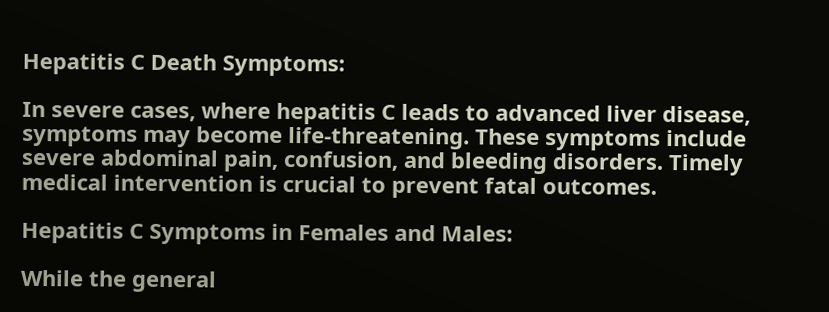Hepatitis C Death Symptoms:

In severe cases, where hepatitis C leads to advanced liver disease, symptoms may become life-threatening. These symptoms include severe abdominal pain, confusion, and bleeding disorders. Timely medical intervention is crucial to prevent fatal outcomes.

Hepatitis C Symptoms in Females and Males:

While the general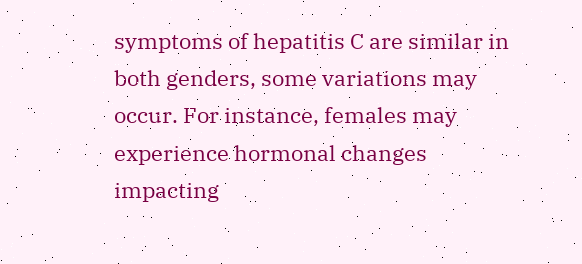symptoms of hepatitis C are similar in both genders, some variations may occur. For instance, females may experience hormonal changes impacting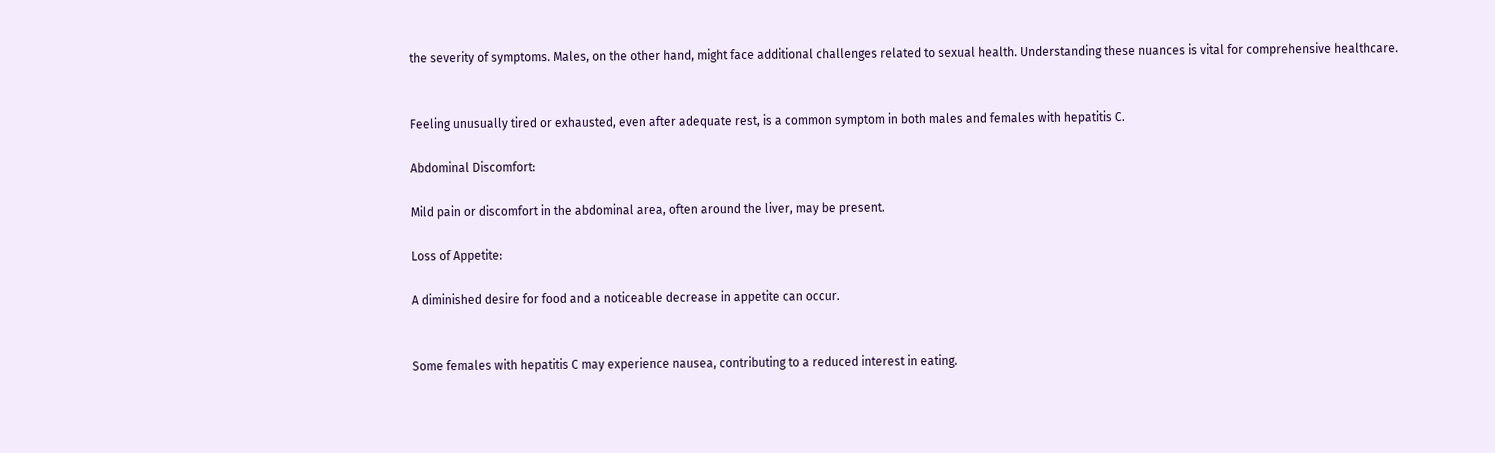the severity of symptoms. Males, on the other hand, might face additional challenges related to sexual health. Understanding these nuances is vital for comprehensive healthcare.


Feeling unusually tired or exhausted, even after adequate rest, is a common symptom in both males and females with hepatitis C.

Abdominal Discomfort:

Mild pain or discomfort in the abdominal area, often around the liver, may be present.

Loss of Appetite:

A diminished desire for food and a noticeable decrease in appetite can occur.


Some females with hepatitis C may experience nausea, contributing to a reduced interest in eating.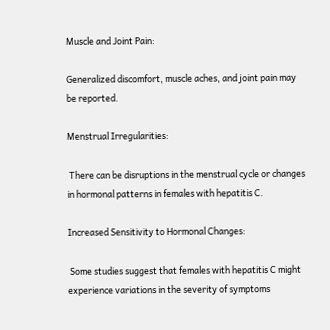Muscle and Joint Pain:

Generalized discomfort, muscle aches, and joint pain may be reported.

Menstrual Irregularities:

 There can be disruptions in the menstrual cycle or changes in hormonal patterns in females with hepatitis C.

Increased Sensitivity to Hormonal Changes:

 Some studies suggest that females with hepatitis C might experience variations in the severity of symptoms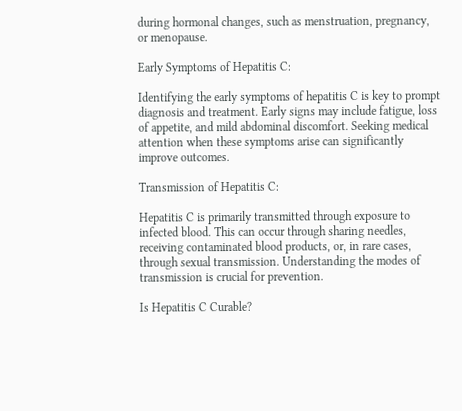during hormonal changes, such as menstruation, pregnancy, or menopause.

Early Symptoms of Hepatitis C:

Identifying the early symptoms of hepatitis C is key to prompt diagnosis and treatment. Early signs may include fatigue, loss of appetite, and mild abdominal discomfort. Seeking medical attention when these symptoms arise can significantly improve outcomes.

Transmission of Hepatitis C:

Hepatitis C is primarily transmitted through exposure to infected blood. This can occur through sharing needles, receiving contaminated blood products, or, in rare cases, through sexual transmission. Understanding the modes of transmission is crucial for prevention.

Is Hepatitis C Curable?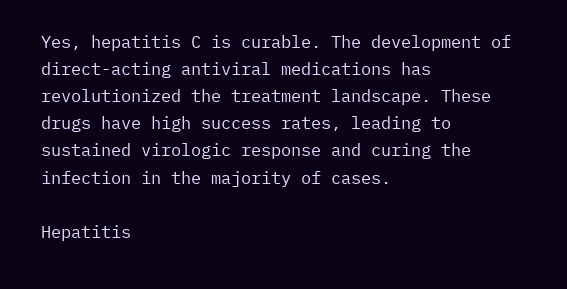Yes, hepatitis C is curable. The development of direct-acting antiviral medications has revolutionized the treatment landscape. These drugs have high success rates, leading to sustained virologic response and curing the infection in the majority of cases.

Hepatitis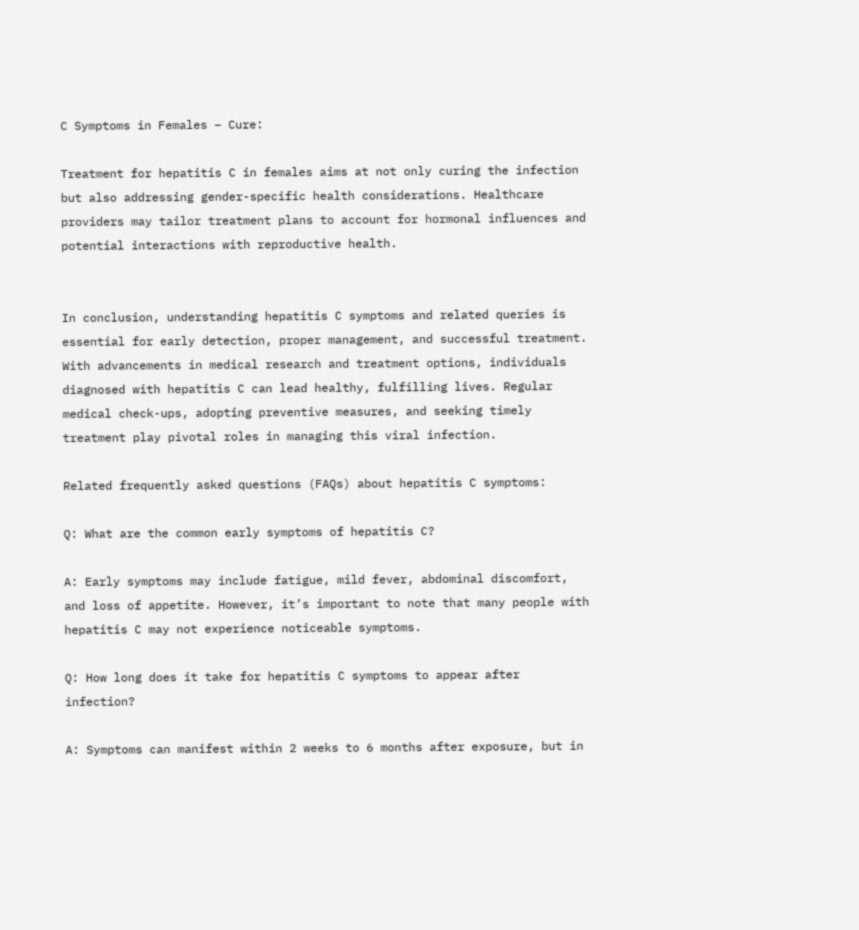C Symptoms in Females – Cure:

Treatment for hepatitis C in females aims at not only curing the infection but also addressing gender-specific health considerations. Healthcare providers may tailor treatment plans to account for hormonal influences and potential interactions with reproductive health.


In conclusion, understanding hepatitis C symptoms and related queries is essential for early detection, proper management, and successful treatment. With advancements in medical research and treatment options, individuals diagnosed with hepatitis C can lead healthy, fulfilling lives. Regular medical check-ups, adopting preventive measures, and seeking timely treatment play pivotal roles in managing this viral infection.

Related frequently asked questions (FAQs) about hepatitis C symptoms:

Q: What are the common early symptoms of hepatitis C?

A: Early symptoms may include fatigue, mild fever, abdominal discomfort, and loss of appetite. However, it’s important to note that many people with hepatitis C may not experience noticeable symptoms.

Q: How long does it take for hepatitis C symptoms to appear after infection?

A: Symptoms can manifest within 2 weeks to 6 months after exposure, but in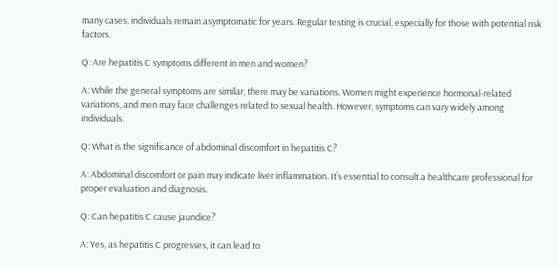many cases, individuals remain asymptomatic for years. Regular testing is crucial, especially for those with potential risk factors.

Q: Are hepatitis C symptoms different in men and women?

A: While the general symptoms are similar, there may be variations. Women might experience hormonal-related variations, and men may face challenges related to sexual health. However, symptoms can vary widely among individuals.

Q: What is the significance of abdominal discomfort in hepatitis C?

A: Abdominal discomfort or pain may indicate liver inflammation. It’s essential to consult a healthcare professional for proper evaluation and diagnosis.

Q: Can hepatitis C cause jaundice?

A: Yes, as hepatitis C progresses, it can lead to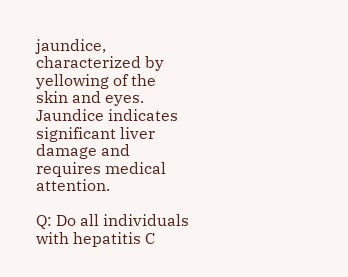jaundice, characterized by yellowing of the skin and eyes. Jaundice indicates significant liver damage and requires medical attention.

Q: Do all individuals with hepatitis C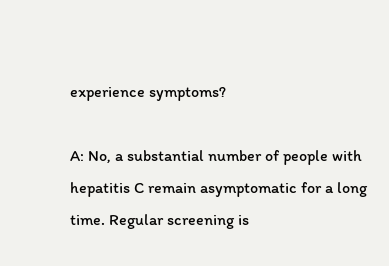experience symptoms?

A: No, a substantial number of people with hepatitis C remain asymptomatic for a long time. Regular screening is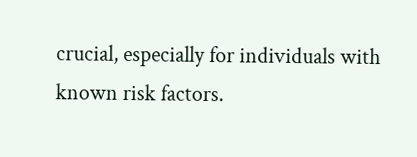crucial, especially for individuals with known risk factors.